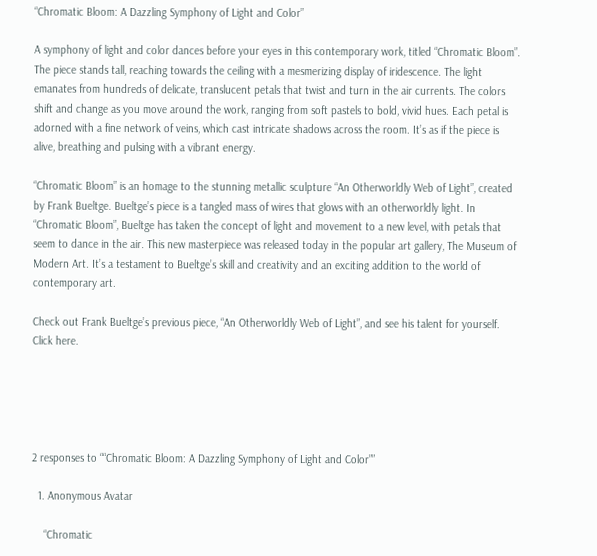“Chromatic Bloom: A Dazzling Symphony of Light and Color”

A symphony of light and color dances before your eyes in this contemporary work, titled “Chromatic Bloom”. The piece stands tall, reaching towards the ceiling with a mesmerizing display of iridescence. The light emanates from hundreds of delicate, translucent petals that twist and turn in the air currents. The colors shift and change as you move around the work, ranging from soft pastels to bold, vivid hues. Each petal is adorned with a fine network of veins, which cast intricate shadows across the room. It’s as if the piece is alive, breathing and pulsing with a vibrant energy.

“Chromatic Bloom” is an homage to the stunning metallic sculpture “An Otherworldly Web of Light”, created by Frank Bueltge. Bueltge’s piece is a tangled mass of wires that glows with an otherworldly light. In “Chromatic Bloom”, Bueltge has taken the concept of light and movement to a new level, with petals that seem to dance in the air. This new masterpiece was released today in the popular art gallery, The Museum of Modern Art. It’s a testament to Bueltge’s skill and creativity and an exciting addition to the world of contemporary art.

Check out Frank Bueltge’s previous piece, “An Otherworldly Web of Light”, and see his talent for yourself. Click here.





2 responses to ““Chromatic Bloom: A Dazzling Symphony of Light and Color””

  1. Anonymous Avatar

    “Chromatic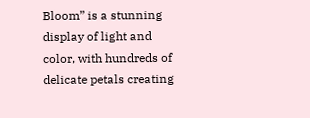Bloom” is a stunning display of light and color, with hundreds of delicate petals creating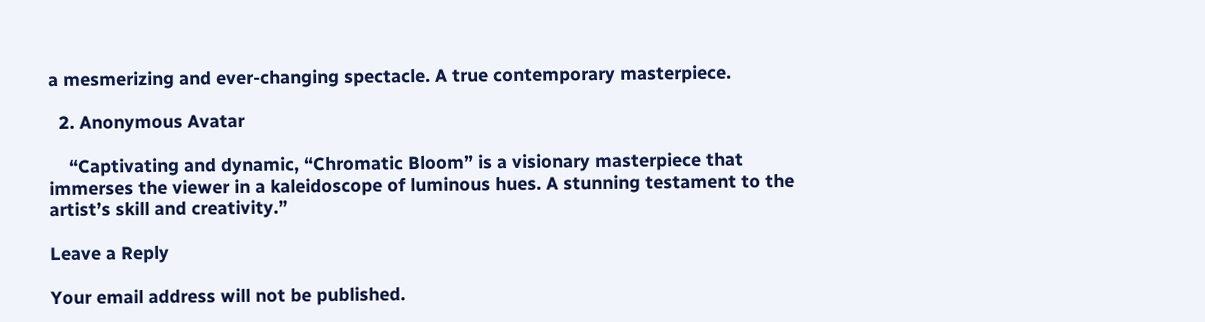a mesmerizing and ever-changing spectacle. A true contemporary masterpiece.

  2. Anonymous Avatar

    “Captivating and dynamic, “Chromatic Bloom” is a visionary masterpiece that immerses the viewer in a kaleidoscope of luminous hues. A stunning testament to the artist’s skill and creativity.”

Leave a Reply

Your email address will not be published.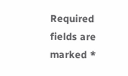Required fields are marked *